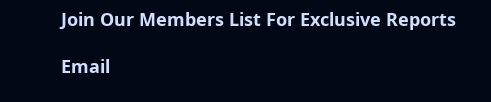Join Our Members List For Exclusive Reports

Email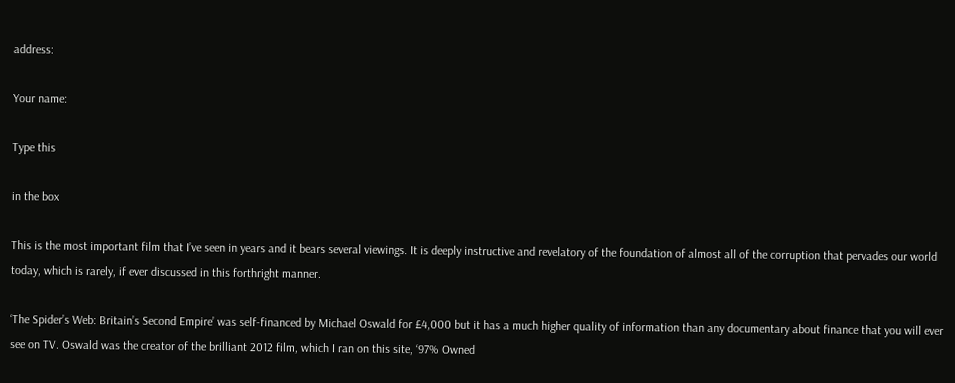address:

Your name:

Type this

in the box

This is the most important film that I’ve seen in years and it bears several viewings. It is deeply instructive and revelatory of the foundation of almost all of the corruption that pervades our world today, which is rarely, if ever discussed in this forthright manner.

‘The Spider’s Web: Britain’s Second Empire’ was self-financed by Michael Oswald for £4,000 but it has a much higher quality of information than any documentary about finance that you will ever see on TV. Oswald was the creator of the brilliant 2012 film, which I ran on this site, ‘97% Owned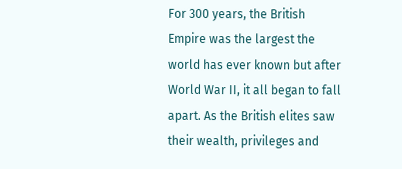For 300 years, the British Empire was the largest the world has ever known but after World War II, it all began to fall apart. As the British elites saw their wealth, privileges and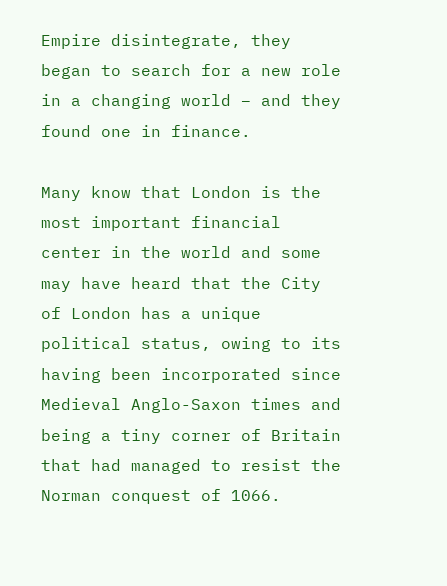Empire disintegrate, they began to search for a new role in a changing world – and they found one in finance.

Many know that London is the most important financial center in the world and some may have heard that the City of London has a unique political status, owing to its having been incorporated since Medieval Anglo-Saxon times and being a tiny corner of Britain that had managed to resist the Norman conquest of 1066.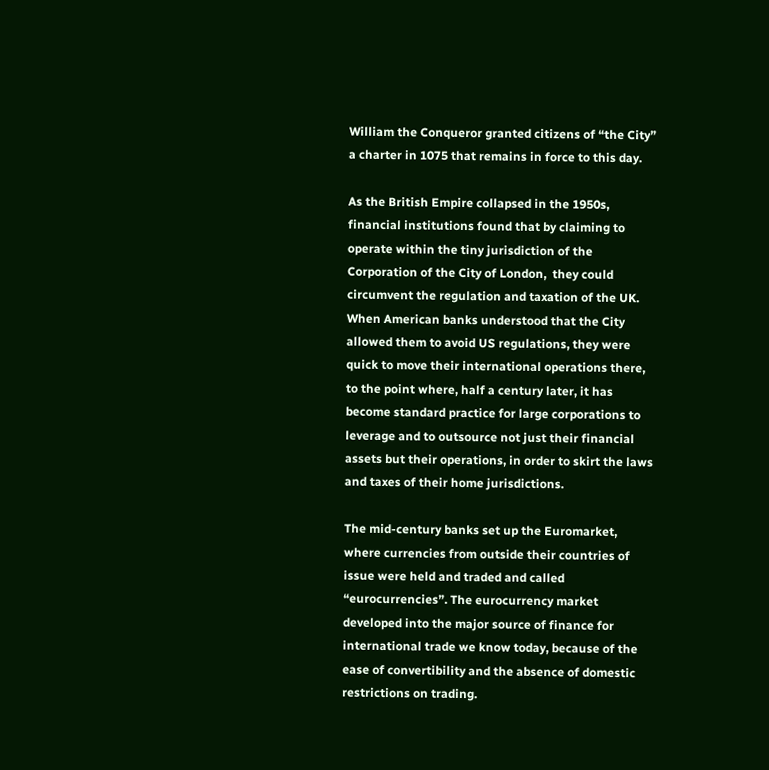William the Conqueror granted citizens of “the City” a charter in 1075 that remains in force to this day.

As the British Empire collapsed in the 1950s, financial institutions found that by claiming to operate within the tiny jurisdiction of the Corporation of the City of London,  they could circumvent the regulation and taxation of the UK. When American banks understood that the City allowed them to avoid US regulations, they were quick to move their international operations there, to the point where, half a century later, it has become standard practice for large corporations to leverage and to outsource not just their financial assets but their operations, in order to skirt the laws and taxes of their home jurisdictions.

The mid-century banks set up the Euromarket, where currencies from outside their countries of issue were held and traded and called “eurocurrencies”. The eurocurrency market developed into the major source of finance for international trade we know today, because of the ease of convertibility and the absence of domestic restrictions on trading.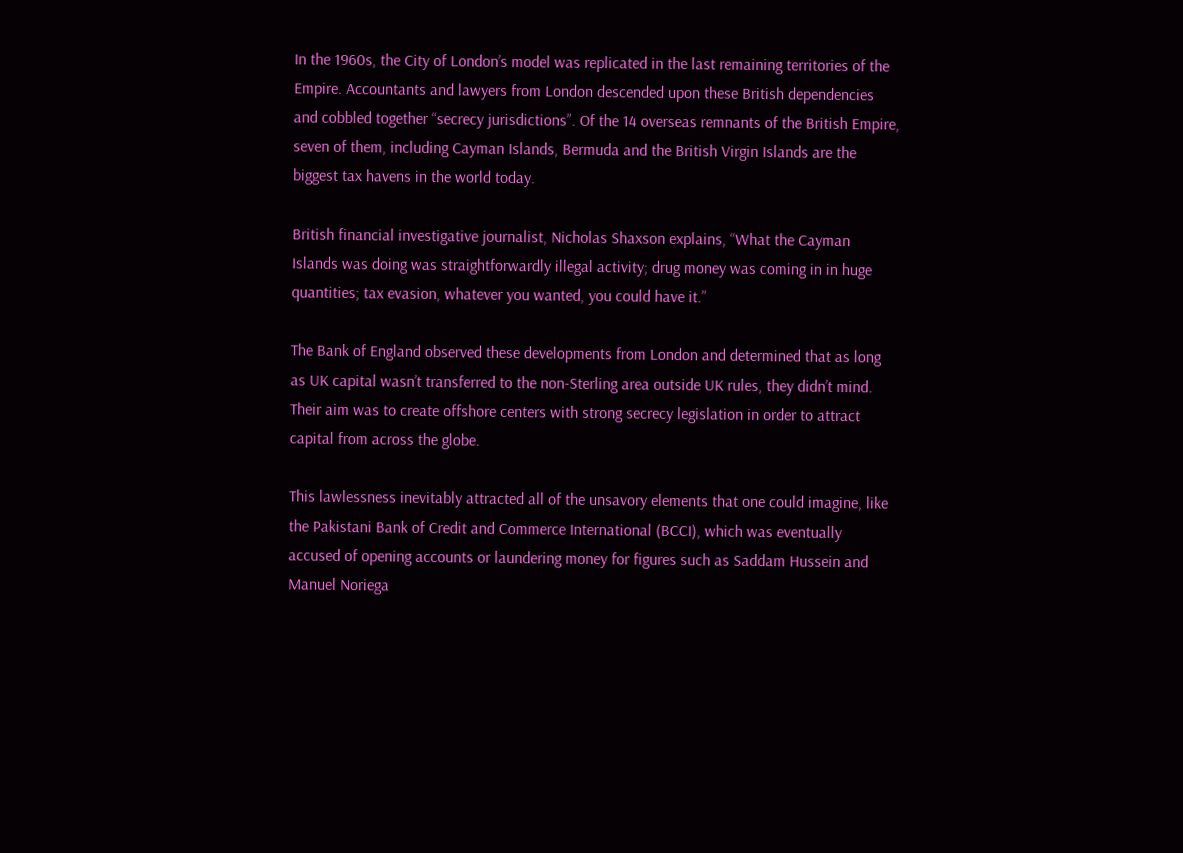In the 1960s, the City of London’s model was replicated in the last remaining territories of the Empire. Accountants and lawyers from London descended upon these British dependencies and cobbled together “secrecy jurisdictions”. Of the 14 overseas remnants of the British Empire, seven of them, including Cayman Islands, Bermuda and the British Virgin Islands are the biggest tax havens in the world today.

British financial investigative journalist, Nicholas Shaxson explains, “What the Cayman Islands was doing was straightforwardly illegal activity; drug money was coming in in huge quantities; tax evasion, whatever you wanted, you could have it.”

The Bank of England observed these developments from London and determined that as long as UK capital wasn’t transferred to the non-Sterling area outside UK rules, they didn’t mind. Their aim was to create offshore centers with strong secrecy legislation in order to attract capital from across the globe.

This lawlessness inevitably attracted all of the unsavory elements that one could imagine, like the Pakistani Bank of Credit and Commerce International (BCCI), which was eventually accused of opening accounts or laundering money for figures such as Saddam Hussein and Manuel Noriega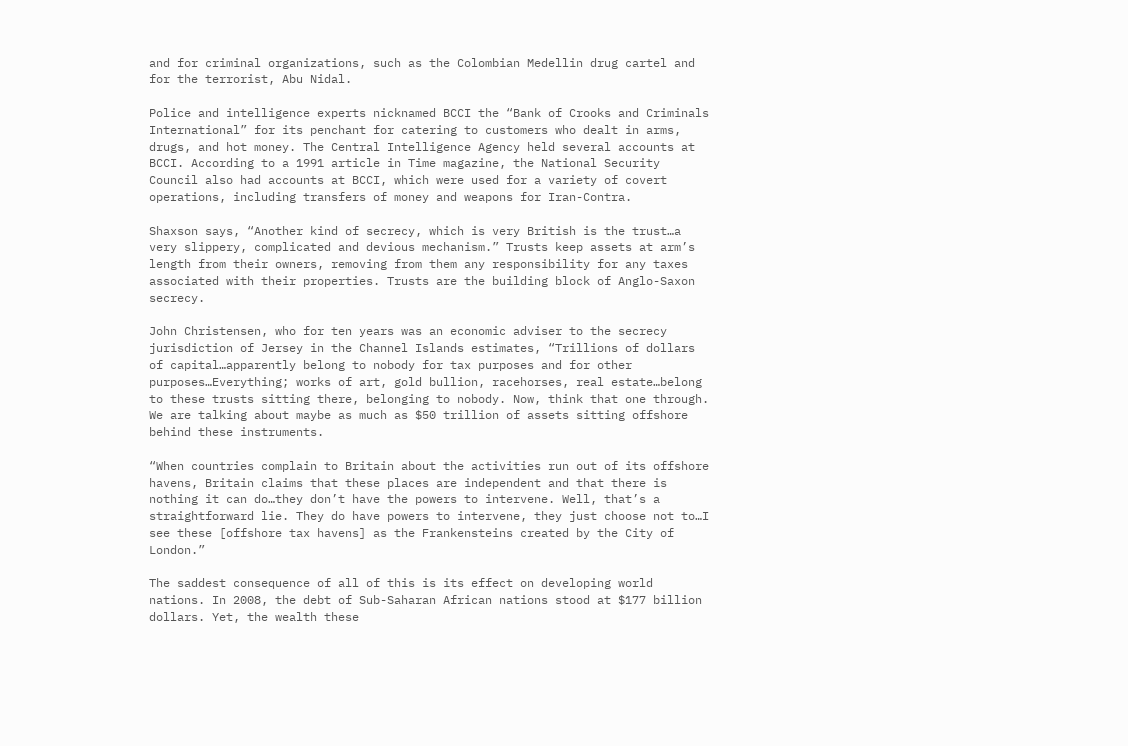and for criminal organizations, such as the Colombian Medellin drug cartel and for the terrorist, Abu Nidal.

Police and intelligence experts nicknamed BCCI the “Bank of Crooks and Criminals International” for its penchant for catering to customers who dealt in arms, drugs, and hot money. The Central Intelligence Agency held several accounts at BCCI. According to a 1991 article in Time magazine, the National Security Council also had accounts at BCCI, which were used for a variety of covert operations, including transfers of money and weapons for Iran-Contra.

Shaxson says, “Another kind of secrecy, which is very British is the trust…a very slippery, complicated and devious mechanism.” Trusts keep assets at arm’s length from their owners, removing from them any responsibility for any taxes associated with their properties. Trusts are the building block of Anglo-Saxon secrecy.

John Christensen, who for ten years was an economic adviser to the secrecy jurisdiction of Jersey in the Channel Islands estimates, “Trillions of dollars of capital…apparently belong to nobody for tax purposes and for other purposes…Everything; works of art, gold bullion, racehorses, real estate…belong to these trusts sitting there, belonging to nobody. Now, think that one through. We are talking about maybe as much as $50 trillion of assets sitting offshore behind these instruments.

“When countries complain to Britain about the activities run out of its offshore havens, Britain claims that these places are independent and that there is nothing it can do…they don’t have the powers to intervene. Well, that’s a straightforward lie. They do have powers to intervene, they just choose not to…I see these [offshore tax havens] as the Frankensteins created by the City of London.”

The saddest consequence of all of this is its effect on developing world nations. In 2008, the debt of Sub-Saharan African nations stood at $177 billion dollars. Yet, the wealth these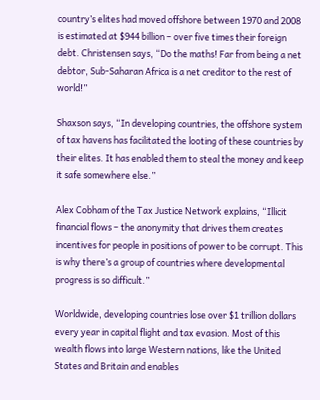country’s elites had moved offshore between 1970 and 2008 is estimated at $944 billion – over five times their foreign debt. Christensen says, “Do the maths! Far from being a net debtor, Sub-Saharan Africa is a net creditor to the rest of world!”

Shaxson says, “In developing countries, the offshore system of tax havens has facilitated the looting of these countries by their elites. It has enabled them to steal the money and keep it safe somewhere else.”

Alex Cobham of the Tax Justice Network explains, “Illicit financial flows – the anonymity that drives them creates incentives for people in positions of power to be corrupt. This is why there’s a group of countries where developmental progress is so difficult.”

Worldwide, developing countries lose over $1 trillion dollars every year in capital flight and tax evasion. Most of this wealth flows into large Western nations, like the United States and Britain and enables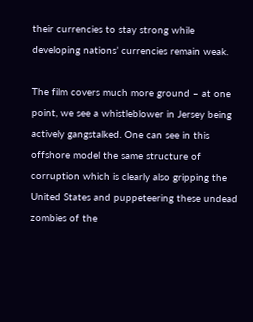their currencies to stay strong while developing nations’ currencies remain weak.

The film covers much more ground – at one point, we see a whistleblower in Jersey being actively gangstalked. One can see in this offshore model the same structure of corruption which is clearly also gripping the United States and puppeteering these undead zombies of the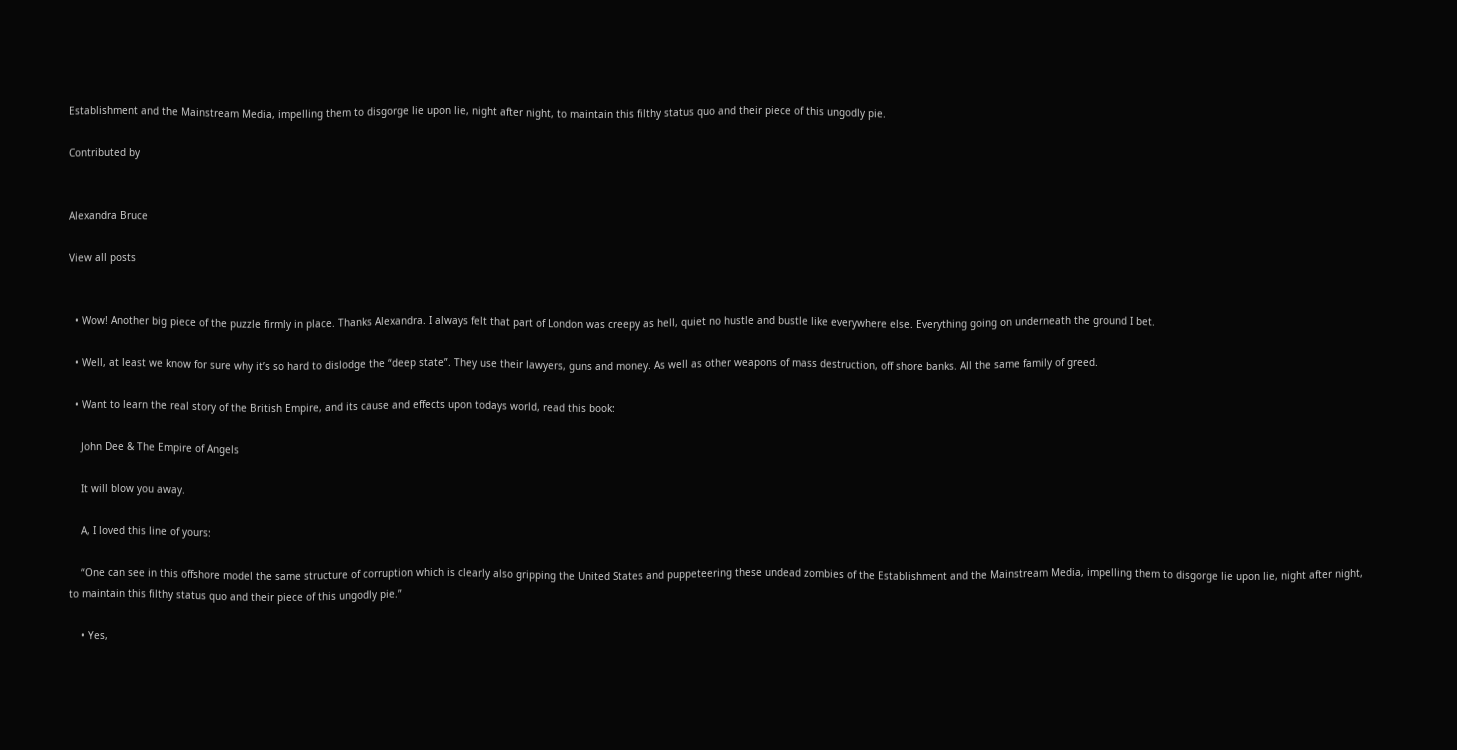Establishment and the Mainstream Media, impelling them to disgorge lie upon lie, night after night, to maintain this filthy status quo and their piece of this ungodly pie.

Contributed by


Alexandra Bruce

View all posts


  • Wow! Another big piece of the puzzle firmly in place. Thanks Alexandra. I always felt that part of London was creepy as hell, quiet no hustle and bustle like everywhere else. Everything going on underneath the ground I bet.

  • Well, at least we know for sure why it’s so hard to dislodge the “deep state”. They use their lawyers, guns and money. As well as other weapons of mass destruction, off shore banks. All the same family of greed.

  • Want to learn the real story of the British Empire, and its cause and effects upon todays world, read this book:

    John Dee & The Empire of Angels

    It will blow you away.

    A, I loved this line of yours:

    “One can see in this offshore model the same structure of corruption which is clearly also gripping the United States and puppeteering these undead zombies of the Establishment and the Mainstream Media, impelling them to disgorge lie upon lie, night after night, to maintain this filthy status quo and their piece of this ungodly pie.”

    • Yes,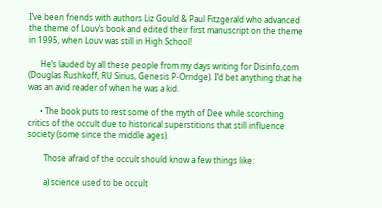I’ve been friends with authors Liz Gould & Paul Fitzgerald who advanced the theme of Louv’s book and edited their first manuscript on the theme in 1995, when Louv was still in High School!

      He’s lauded by all these people from my days writing for Disinfo,com (Douglas Rushkoff, RU Sirius, Genesis P-Orridge). I’d bet anything that he was an avid reader of when he was a kid.

      • The book puts to rest some of the myth of Dee while scorching critics of the occult due to historical superstitions that still influence society (some since the middle ages).

        Those afraid of the occult should know a few things like:

        a) science used to be occult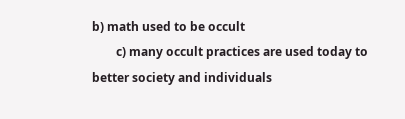b) math used to be occult
        c) many occult practices are used today to better society and individuals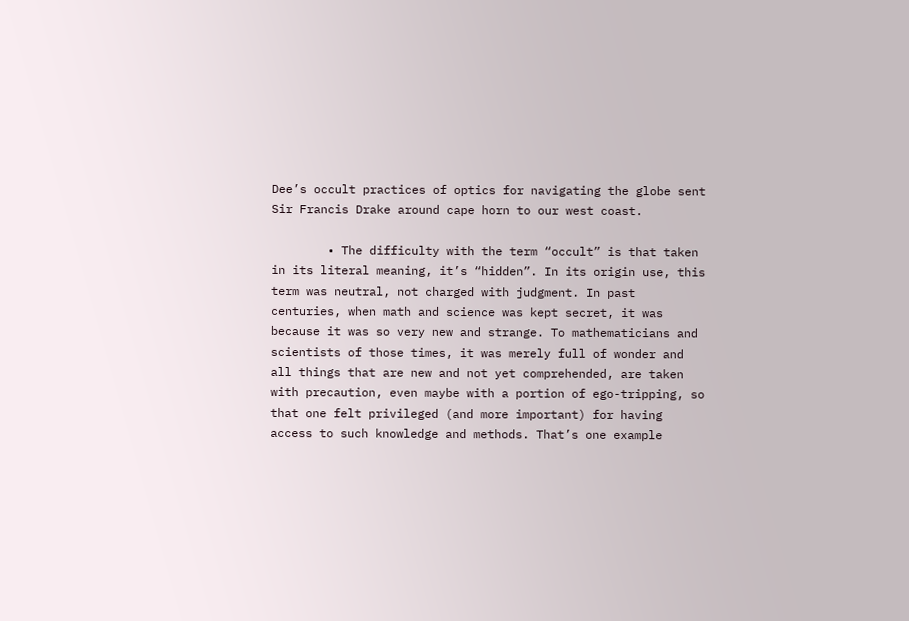Dee’s occult practices of optics for navigating the globe sent Sir Francis Drake around cape horn to our west coast.

        • The difficulty with the term “occult” is that taken in its literal meaning, it’s “hidden”. In its origin use, this term was neutral, not charged with judgment. In past centuries, when math and science was kept secret, it was because it was so very new and strange. To mathematicians and scientists of those times, it was merely full of wonder and all things that are new and not yet comprehended, are taken with precaution, even maybe with a portion of ego-tripping, so that one felt privileged (and more important) for having access to such knowledge and methods. That’s one example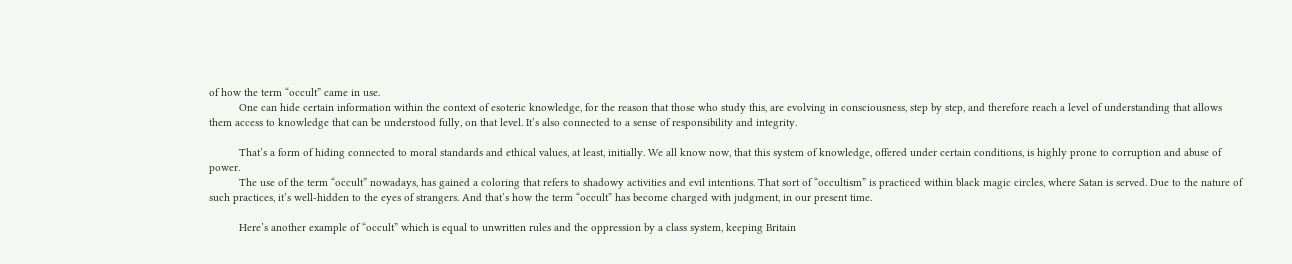of how the term “occult” came in use.
          One can hide certain information within the context of esoteric knowledge, for the reason that those who study this, are evolving in consciousness, step by step, and therefore reach a level of understanding that allows them access to knowledge that can be understood fully, on that level. It’s also connected to a sense of responsibility and integrity.

          That’s a form of hiding connected to moral standards and ethical values, at least, initially. We all know now, that this system of knowledge, offered under certain conditions, is highly prone to corruption and abuse of power.
          The use of the term “occult” nowadays, has gained a coloring that refers to shadowy activities and evil intentions. That sort of “occultism” is practiced within black magic circles, where Satan is served. Due to the nature of such practices, it’s well-hidden to the eyes of strangers. And that’s how the term “occult” has become charged with judgment, in our present time.

          Here’s another example of “occult” which is equal to unwritten rules and the oppression by a class system, keeping Britain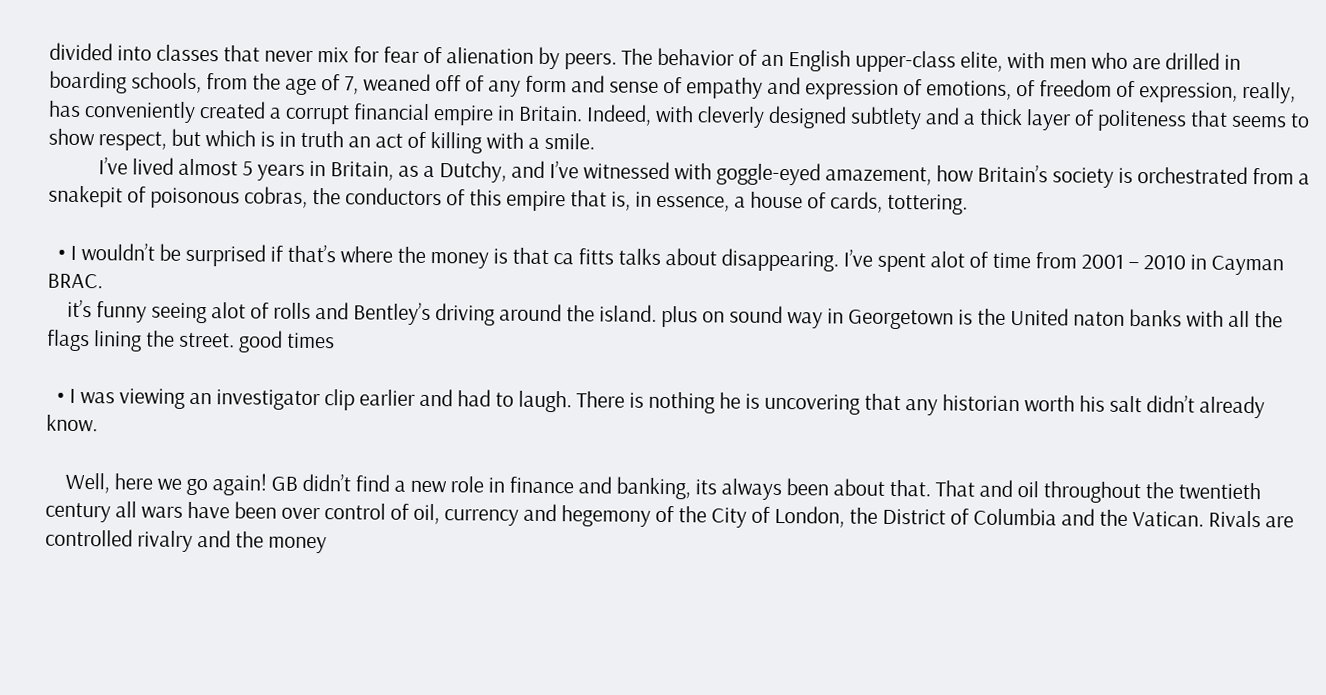divided into classes that never mix for fear of alienation by peers. The behavior of an English upper-class elite, with men who are drilled in boarding schools, from the age of 7, weaned off of any form and sense of empathy and expression of emotions, of freedom of expression, really, has conveniently created a corrupt financial empire in Britain. Indeed, with cleverly designed subtlety and a thick layer of politeness that seems to show respect, but which is in truth an act of killing with a smile.
          I’ve lived almost 5 years in Britain, as a Dutchy, and I’ve witnessed with goggle-eyed amazement, how Britain’s society is orchestrated from a snakepit of poisonous cobras, the conductors of this empire that is, in essence, a house of cards, tottering.

  • I wouldn’t be surprised if that’s where the money is that ca fitts talks about disappearing. I’ve spent alot of time from 2001 – 2010 in Cayman BRAC.
    it’s funny seeing alot of rolls and Bentley’s driving around the island. plus on sound way in Georgetown is the United naton banks with all the flags lining the street. good times

  • I was viewing an investigator clip earlier and had to laugh. There is nothing he is uncovering that any historian worth his salt didn’t already know.

    Well, here we go again! GB didn’t find a new role in finance and banking, its always been about that. That and oil throughout the twentieth century all wars have been over control of oil, currency and hegemony of the City of London, the District of Columbia and the Vatican. Rivals are controlled rivalry and the money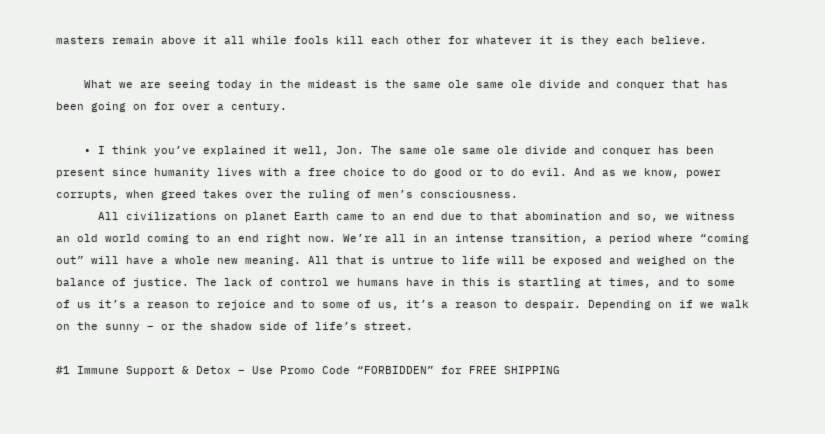masters remain above it all while fools kill each other for whatever it is they each believe.

    What we are seeing today in the mideast is the same ole same ole divide and conquer that has been going on for over a century.

    • I think you’ve explained it well, Jon. The same ole same ole divide and conquer has been present since humanity lives with a free choice to do good or to do evil. And as we know, power corrupts, when greed takes over the ruling of men’s consciousness.
      All civilizations on planet Earth came to an end due to that abomination and so, we witness an old world coming to an end right now. We’re all in an intense transition, a period where “coming out” will have a whole new meaning. All that is untrue to life will be exposed and weighed on the balance of justice. The lack of control we humans have in this is startling at times, and to some of us it’s a reason to rejoice and to some of us, it’s a reason to despair. Depending on if we walk on the sunny – or the shadow side of life’s street.

#1 Immune Support & Detox – Use Promo Code “FORBIDDEN” for FREE SHIPPING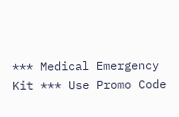*** Medical Emergency Kit *** Use Promo Code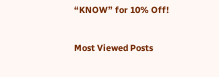“KNOW” for 10% Off!


Most Viewed Posts